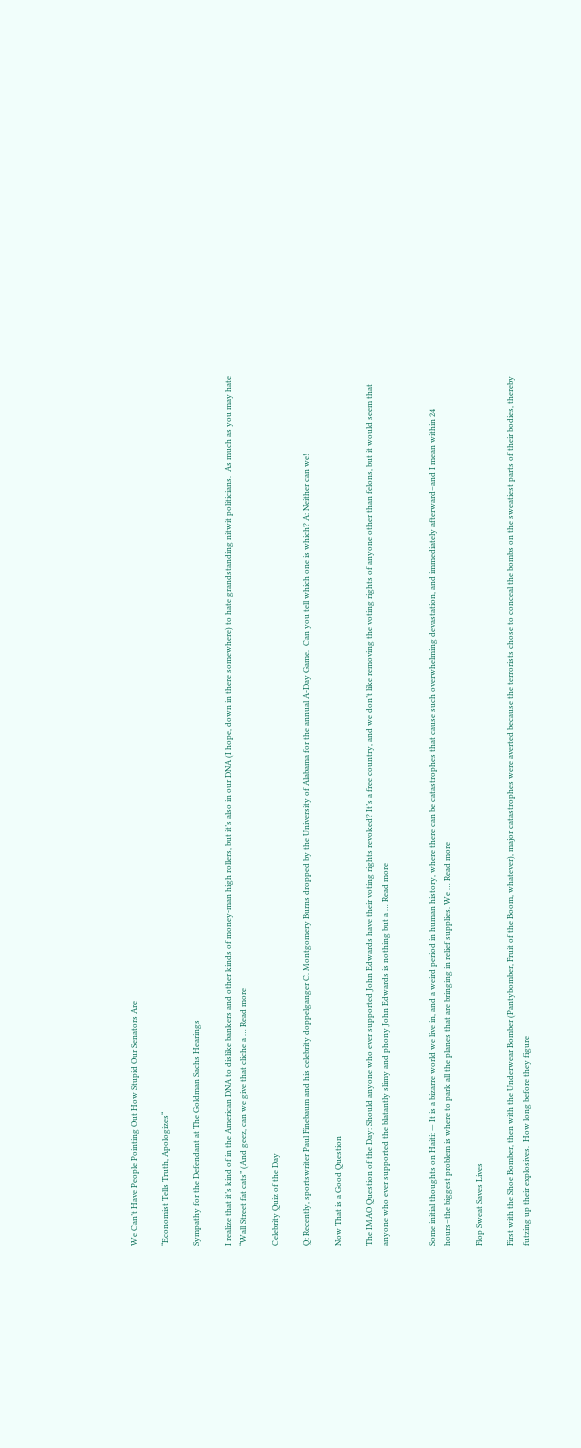We Can’t Have People Pointing Out How Stupid Our Senators Are

“Economist Tells Truth, Apologizes“

Sympathy for the Defendant at The Goldman Sachs Hearings

I realize that it’s kind of in the American DNA to dislike bankers and other kinds of money-man high rollers, but it’s also in our DNA (I hope, down in there somewhere) to hate grandstanding nitwit politicians.  As much as you may hate “Wall Street fat cats” (And geez, can we give that cliche a … Read more

Celebrity Quiz of the Day

Q: Recently, sportswriter Paul Finebaum and his celebrity doppelganger C. Montgomery Burns dropped by the University of Alabama for the annual A-Day Game.  Can you tell which one is which? A: Neither can we!

Now That is a Good Question

The IMAO Question of the Day: Should anyone who ever supported John Edwards have their voting rights revoked? It’s a free country, and we don’t like removing the voting rights of anyone other than felons, but it would seem that anyone who ever supported the blatantly slimy and phony John Edwards is nothing but a … Read more


Some initial thoughts on Haiti: — It is a bizarre world we live in, and a weird period in human history, where there can be catastrophes that cause such overwhelming devastation, and immediately afterward–and I mean within 24 hours–the biggest problem is where to park all the planes that are bringing in relief supplies. We … Read more

Flop Sweat Saves Lives

First with the Shoe Bomber, then with the Underwear Bomber (Pantybomber, Fruit of the Boom, whatever), major catastrophes were averted because the terrorists chose to conceal the bombs on the sweatiest parts of their bodies, thereby futzing up their explosives.  How long before they figure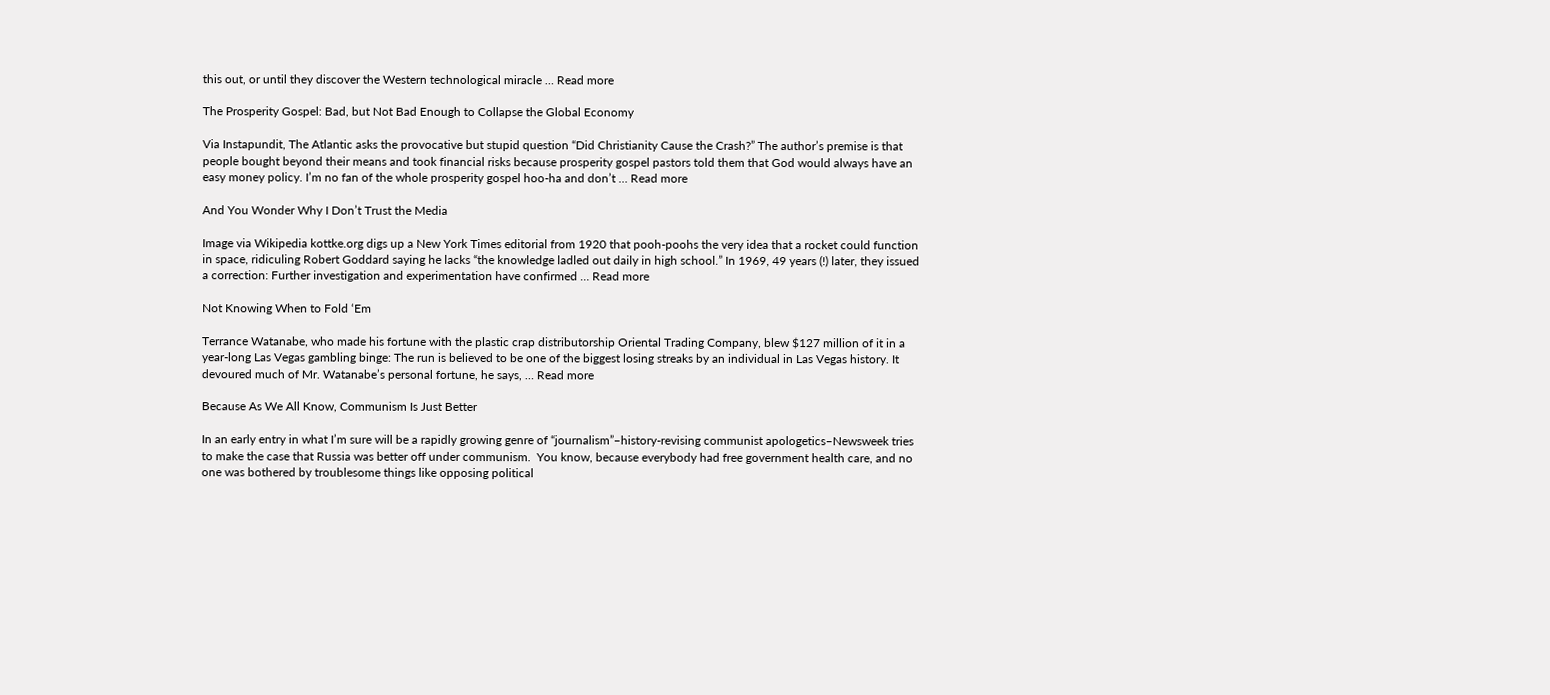this out, or until they discover the Western technological miracle … Read more

The Prosperity Gospel: Bad, but Not Bad Enough to Collapse the Global Economy

Via Instapundit, The Atlantic asks the provocative but stupid question “Did Christianity Cause the Crash?” The author’s premise is that people bought beyond their means and took financial risks because prosperity gospel pastors told them that God would always have an easy money policy. I’m no fan of the whole prosperity gospel hoo-ha and don’t … Read more

And You Wonder Why I Don’t Trust the Media

Image via Wikipedia kottke.org digs up a New York Times editorial from 1920 that pooh-poohs the very idea that a rocket could function in space, ridiculing Robert Goddard saying he lacks “the knowledge ladled out daily in high school.” In 1969, 49 years (!) later, they issued a correction: Further investigation and experimentation have confirmed … Read more

Not Knowing When to Fold ‘Em

Terrance Watanabe, who made his fortune with the plastic crap distributorship Oriental Trading Company, blew $127 million of it in a year-long Las Vegas gambling binge: The run is believed to be one of the biggest losing streaks by an individual in Las Vegas history. It devoured much of Mr. Watanabe’s personal fortune, he says, … Read more

Because As We All Know, Communism Is Just Better

In an early entry in what I’m sure will be a rapidly growing genre of “journalism”–history-revising communist apologetics–Newsweek tries to make the case that Russia was better off under communism.  You know, because everybody had free government health care, and no one was bothered by troublesome things like opposing political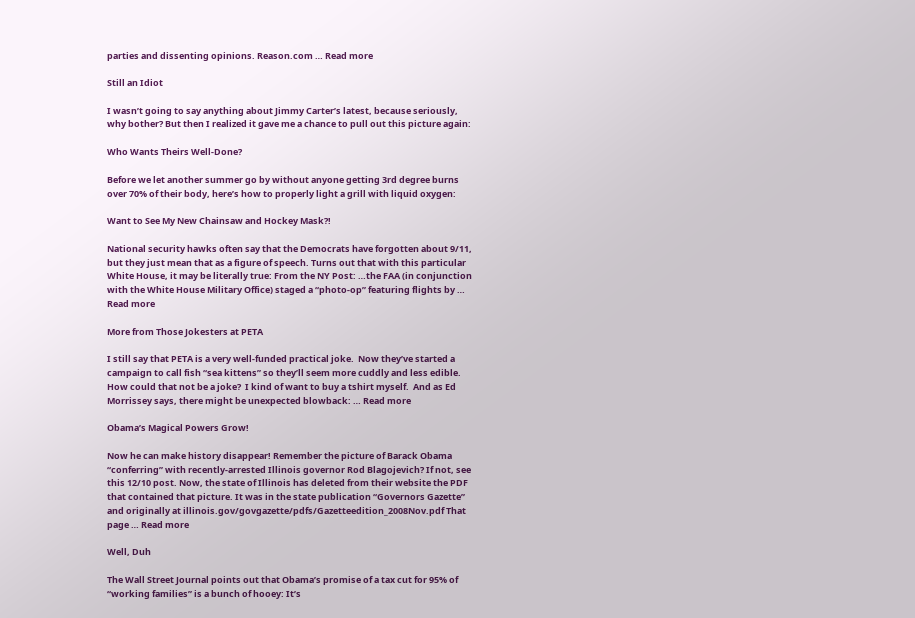parties and dissenting opinions. Reason.com … Read more

Still an Idiot

I wasn’t going to say anything about Jimmy Carter’s latest, because seriously, why bother? But then I realized it gave me a chance to pull out this picture again:

Who Wants Theirs Well-Done?

Before we let another summer go by without anyone getting 3rd degree burns over 70% of their body, here’s how to properly light a grill with liquid oxygen:

Want to See My New Chainsaw and Hockey Mask?!

National security hawks often say that the Democrats have forgotten about 9/11, but they just mean that as a figure of speech. Turns out that with this particular White House, it may be literally true: From the NY Post: …the FAA (in conjunction with the White House Military Office) staged a “photo-op” featuring flights by … Read more

More from Those Jokesters at PETA

I still say that PETA is a very well-funded practical joke.  Now they’ve started a campaign to call fish “sea kittens” so they’ll seem more cuddly and less edible. How could that not be a joke?  I kind of want to buy a tshirt myself.  And as Ed Morrissey says, there might be unexpected blowback: … Read more

Obama’s Magical Powers Grow!

Now he can make history disappear! Remember the picture of Barack Obama “conferring” with recently-arrested Illinois governor Rod Blagojevich? If not, see this 12/10 post. Now, the state of Illinois has deleted from their website the PDF that contained that picture. It was in the state publication “Governors Gazette” and originally at illinois.gov/govgazette/pdfs/Gazetteedition_2008Nov.pdf That page … Read more

Well, Duh

The Wall Street Journal points out that Obama’s promise of a tax cut for 95% of “working families” is a bunch of hooey: It’s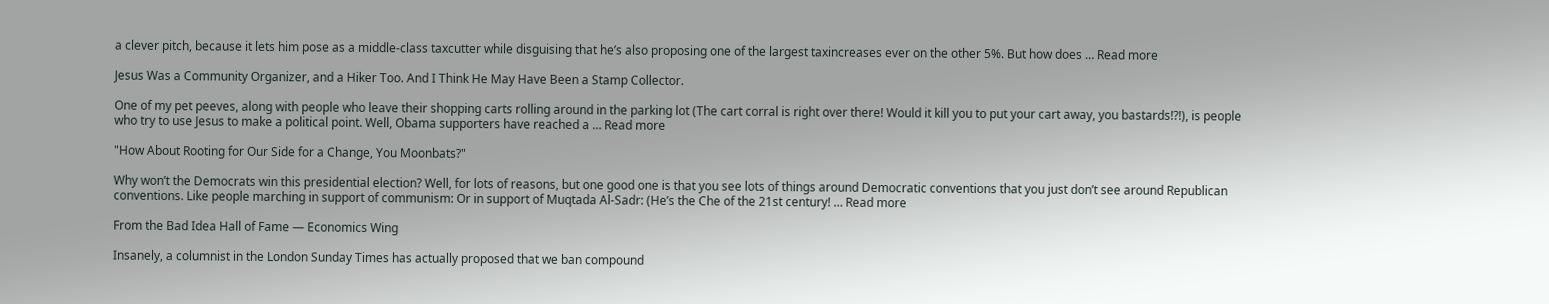a clever pitch, because it lets him pose as a middle-class taxcutter while disguising that he’s also proposing one of the largest taxincreases ever on the other 5%. But how does … Read more

Jesus Was a Community Organizer, and a Hiker Too. And I Think He May Have Been a Stamp Collector.

One of my pet peeves, along with people who leave their shopping carts rolling around in the parking lot (The cart corral is right over there! Would it kill you to put your cart away, you bastards!?!), is people who try to use Jesus to make a political point. Well, Obama supporters have reached a … Read more

"How About Rooting for Our Side for a Change, You Moonbats?"

Why won’t the Democrats win this presidential election? Well, for lots of reasons, but one good one is that you see lots of things around Democratic conventions that you just don’t see around Republican conventions. Like people marching in support of communism: Or in support of Muqtada Al-Sadr: (He’s the Che of the 21st century! … Read more

From the Bad Idea Hall of Fame — Economics Wing

Insanely, a columnist in the London Sunday Times has actually proposed that we ban compound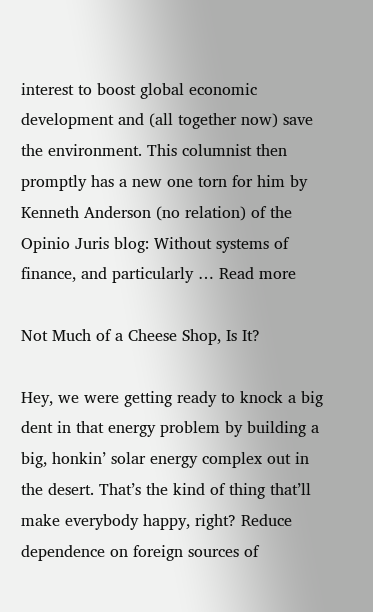interest to boost global economic development and (all together now) save the environment. This columnist then promptly has a new one torn for him by Kenneth Anderson (no relation) of the Opinio Juris blog: Without systems of finance, and particularly … Read more

Not Much of a Cheese Shop, Is It?

Hey, we were getting ready to knock a big dent in that energy problem by building a big, honkin’ solar energy complex out in the desert. That’s the kind of thing that’ll make everybody happy, right? Reduce dependence on foreign sources of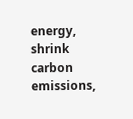energy, shrink carbon emissions,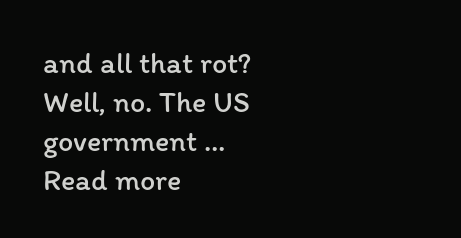and all that rot? Well, no. The US government … Read more